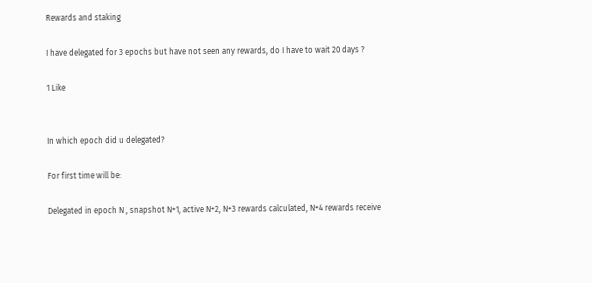Rewards and staking

I have delegated for 3 epochs but have not seen any rewards, do I have to wait 20 days ?

1 Like


In which epoch did u delegated?

For first time will be:

Delegated in epoch N , snapshot N+1, active N+2, N+3 rewards calculated, N+4 rewards receive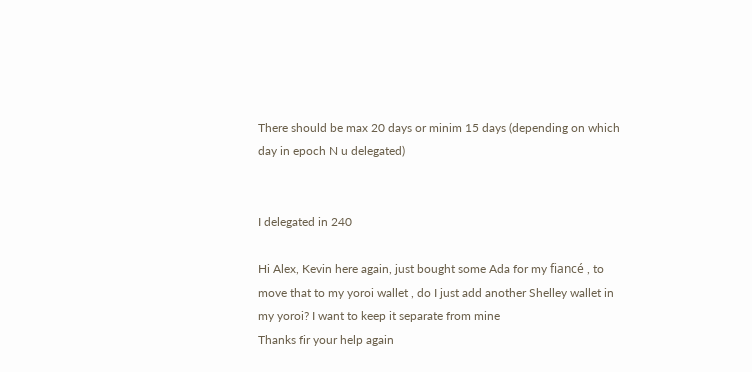There should be max 20 days or minim 15 days (depending on which day in epoch N u delegated)


I delegated in 240

Hi Alex, Kevin here again, just bought some Ada for my fiancé , to move that to my yoroi wallet , do I just add another Shelley wallet in my yoroi? I want to keep it separate from mine
Thanks fir your help again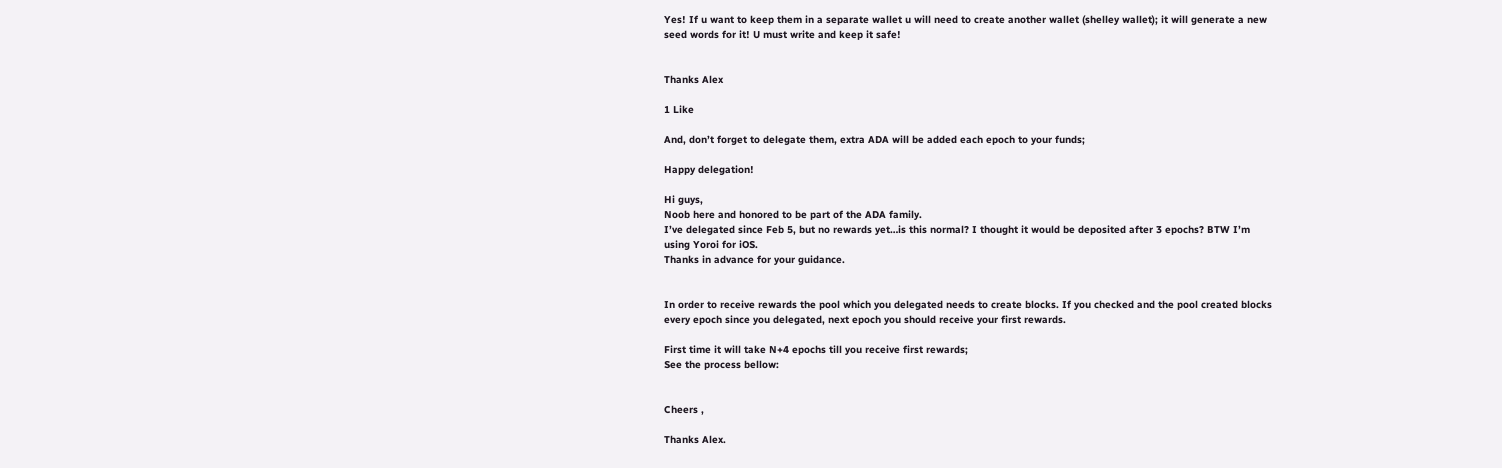Yes! If u want to keep them in a separate wallet u will need to create another wallet (shelley wallet); it will generate a new seed words for it! U must write and keep it safe!


Thanks Alex

1 Like

And, don’t forget to delegate them, extra ADA will be added each epoch to your funds;

Happy delegation!

Hi guys,
Noob here and honored to be part of the ADA family.
I’ve delegated since Feb 5, but no rewards yet…is this normal? I thought it would be deposited after 3 epochs? BTW I’m using Yoroi for iOS.
Thanks in advance for your guidance.


In order to receive rewards the pool which you delegated needs to create blocks. If you checked and the pool created blocks every epoch since you delegated, next epoch you should receive your first rewards.

First time it will take N+4 epochs till you receive first rewards;
See the process bellow:


Cheers ,

Thanks Alex.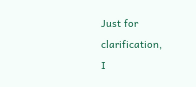Just for clarification,
I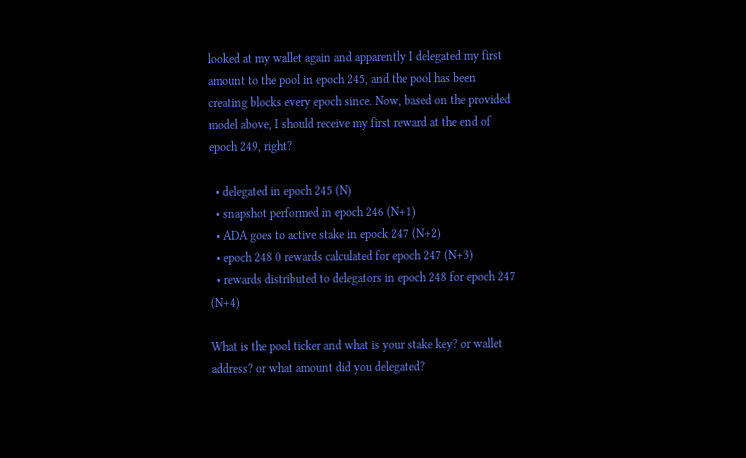looked at my wallet again and apparently I delegated my first amount to the pool in epoch 245, and the pool has been creating blocks every epoch since. Now, based on the provided model above, I should receive my first reward at the end of epoch 249, right?

  • delegated in epoch 245 (N)
  • snapshot performed in epoch 246 (N+1)
  • ADA goes to active stake in epock 247 (N+2)
  • epoch 248 0 rewards calculated for epoch 247 (N+3)
  • rewards distributed to delegators in epoch 248 for epoch 247 (N+4)

What is the pool ticker and what is your stake key? or wallet address? or what amount did you delegated?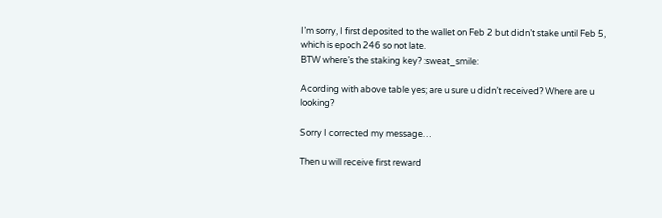I’m sorry, I first deposited to the wallet on Feb 2 but didn’t stake until Feb 5, which is epoch 246 so not late.
BTW where’s the staking key? :sweat_smile:

Acording with above table yes; are u sure u didn’t received? Where are u looking?

Sorry I corrected my message…

Then u will receive first reward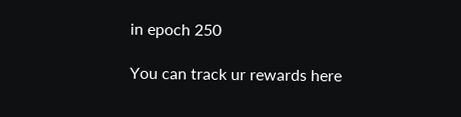in epoch 250

You can track ur rewards here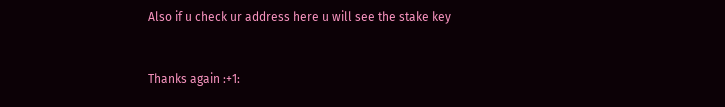Also if u check ur address here u will see the stake key


Thanks again :+1: